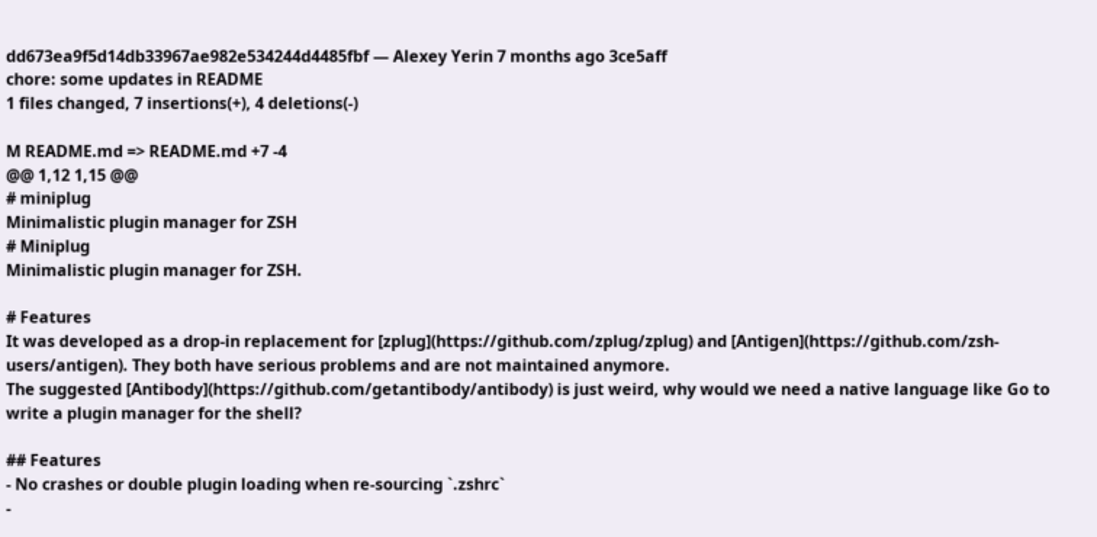dd673ea9f5d14db33967ae982e534244d4485fbf — Alexey Yerin 7 months ago 3ce5aff
chore: some updates in README
1 files changed, 7 insertions(+), 4 deletions(-)

M README.md => README.md +7 -4
@@ 1,12 1,15 @@
# miniplug
Minimalistic plugin manager for ZSH
# Miniplug
Minimalistic plugin manager for ZSH.

# Features
It was developed as a drop-in replacement for [zplug](https://github.com/zplug/zplug) and [Antigen](https://github.com/zsh-users/antigen). They both have serious problems and are not maintained anymore.
The suggested [Antibody](https://github.com/getantibody/antibody) is just weird, why would we need a native language like Go to write a plugin manager for the shell?

## Features
- No crashes or double plugin loading when re-sourcing `.zshrc`
-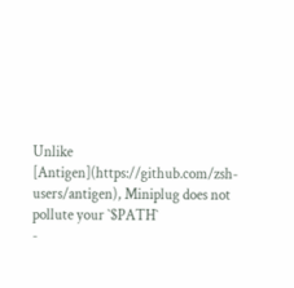Unlike [Antigen](https://github.com/zsh-users/antigen), Miniplug does not pollute your `$PATH`
-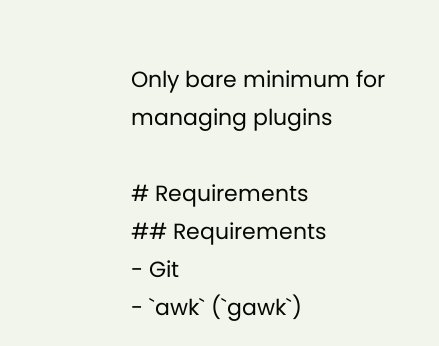Only bare minimum for managing plugins

# Requirements
## Requirements
- Git
- `awk` (`gawk`)